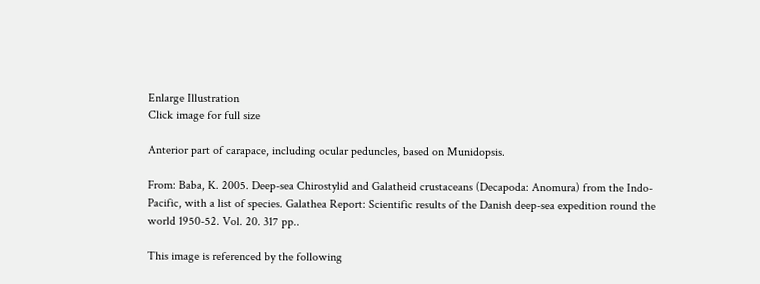Enlarge Illustration
Click image for full size

Anterior part of carapace, including ocular peduncles, based on Munidopsis.

From: Baba, K. 2005. Deep-sea Chirostylid and Galatheid crustaceans (Decapoda: Anomura) from the Indo-Pacific, with a list of species. Galathea Report: Scientific results of the Danish deep-sea expedition round the world 1950-52. Vol. 20. 317 pp..

This image is referenced by the following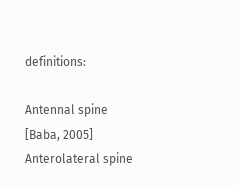definitions:

Antennal spine  [Baba, 2005]
Anterolateral spine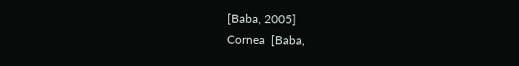[Baba, 2005]
Cornea  [Baba,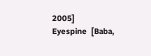2005]
Eyespine  [Baba,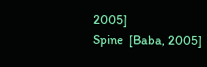2005]
Spine  [Baba, 2005]